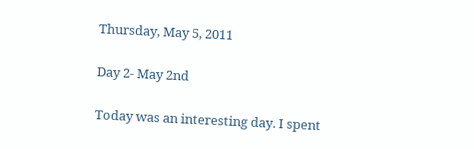Thursday, May 5, 2011

Day 2- May 2nd

Today was an interesting day. I spent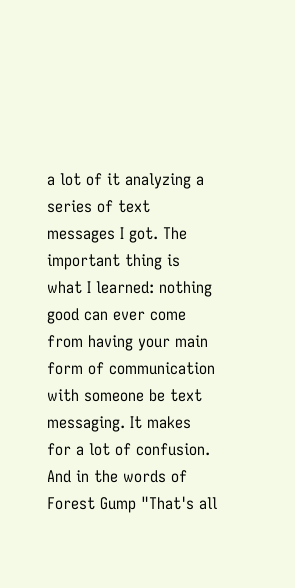a lot of it analyzing a series of text messages I got. The important thing is what I learned: nothing good can ever come from having your main form of communication with someone be text messaging. It makes for a lot of confusion. And in the words of Forest Gump "That's all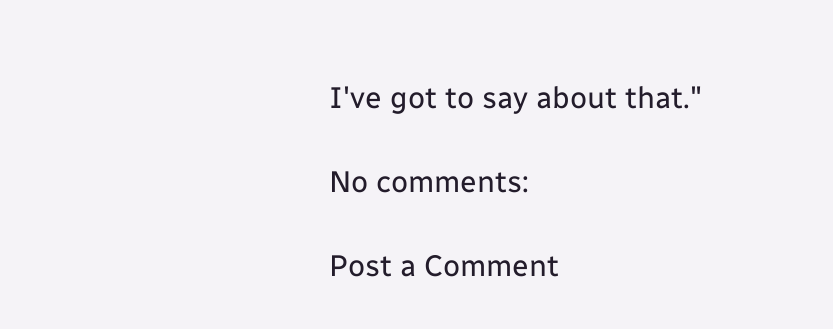I've got to say about that."

No comments:

Post a Comment